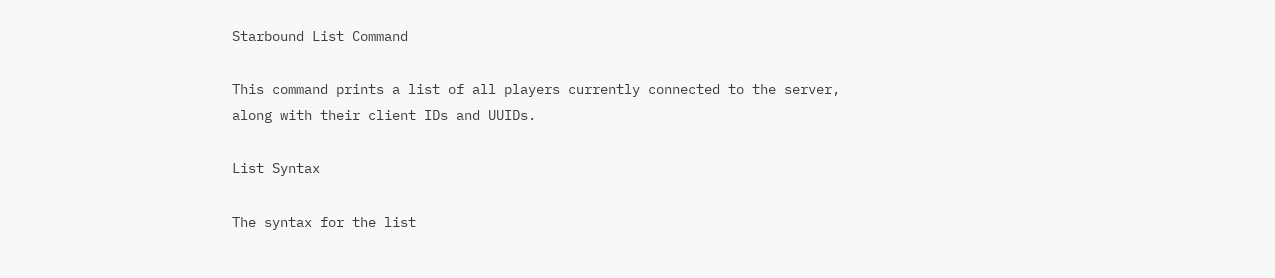Starbound List Command

This command prints a list of all players currently connected to the server, along with their client IDs and UUIDs.

List Syntax

The syntax for the list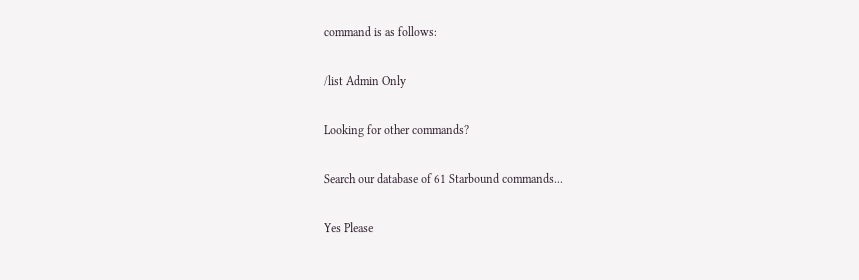command is as follows:

/list Admin Only

Looking for other commands?

Search our database of 61 Starbound commands...

Yes Please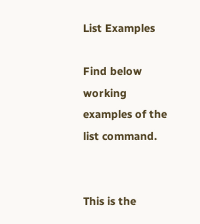List Examples

Find below working examples of the list command.


This is the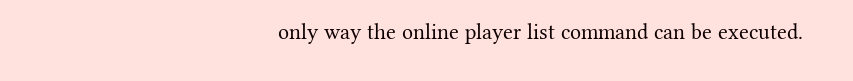only way the online player list command can be executed.